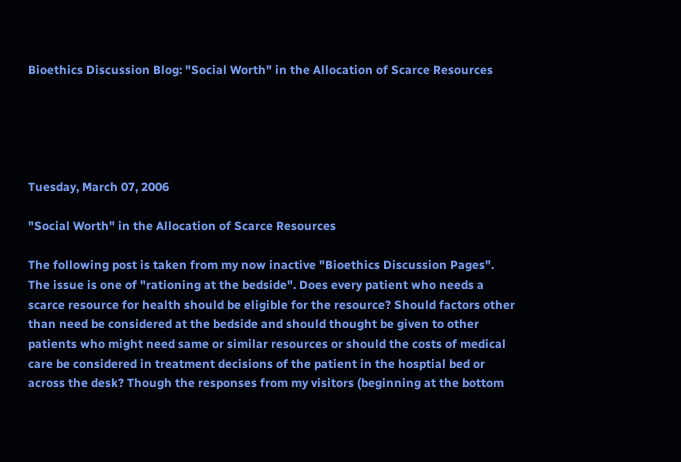Bioethics Discussion Blog: "Social Worth" in the Allocation of Scarce Resources





Tuesday, March 07, 2006

"Social Worth" in the Allocation of Scarce Resources

The following post is taken from my now inactive "Bioethics Discussion Pages". The issue is one of "rationing at the bedside". Does every patient who needs a scarce resource for health should be eligible for the resource? Should factors other than need be considered at the bedside and should thought be given to other patients who might need same or similar resources or should the costs of medical care be considered in treatment decisions of the patient in the hosptial bed or across the desk? Though the responses from my visitors (beginning at the bottom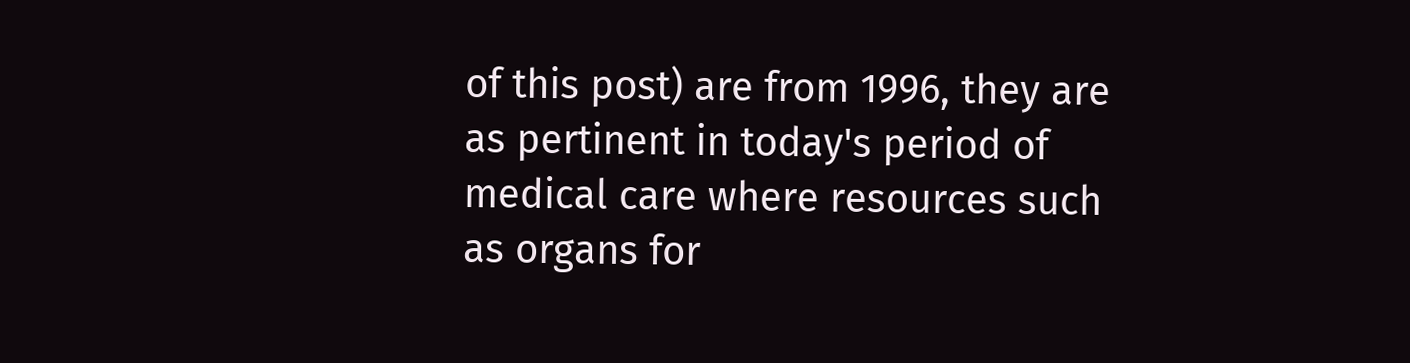of this post) are from 1996, they are as pertinent in today's period of medical care where resources such as organs for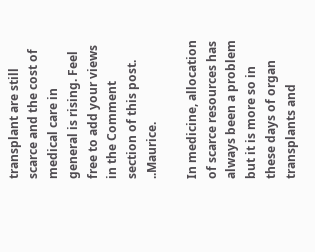transplant are still scarce and the cost of medical care in general is rising. Feel free to add your views in the Comment section of this post. ..Maurice.

In medicine, allocation of scarce resources has always been a problem but it is more so in these days of organ transplants and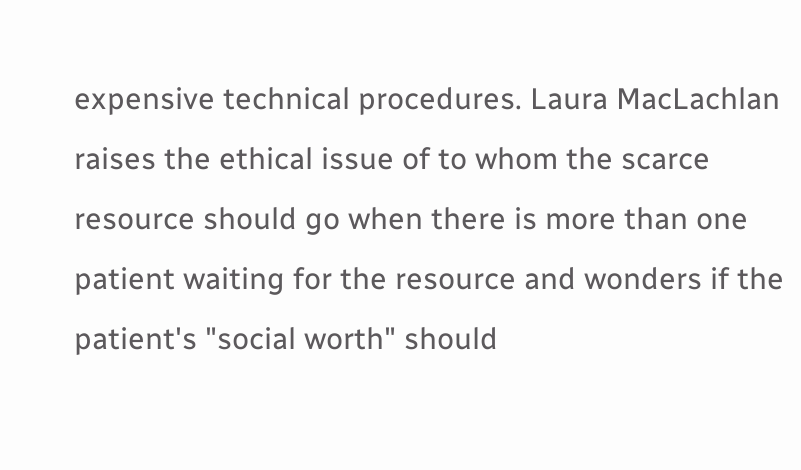expensive technical procedures. Laura MacLachlan raises the ethical issue of to whom the scarce resource should go when there is more than one patient waiting for the resource and wonders if the patient's "social worth" should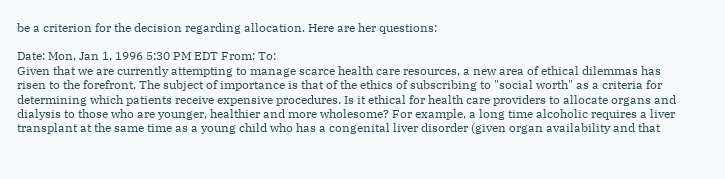be a criterion for the decision regarding allocation. Here are her questions:

Date: Mon, Jan 1, 1996 5:30 PM EDT From: To:
Given that we are currently attempting to manage scarce health care resources, a new area of ethical dilemmas has risen to the forefront. The subject of importance is that of the ethics of subscribing to "social worth" as a criteria for determining which patients receive expensive procedures. Is it ethical for health care providers to allocate organs and dialysis to those who are younger, healthier and more wholesome? For example, a long time alcoholic requires a liver transplant at the same time as a young child who has a congenital liver disorder (given organ availability and that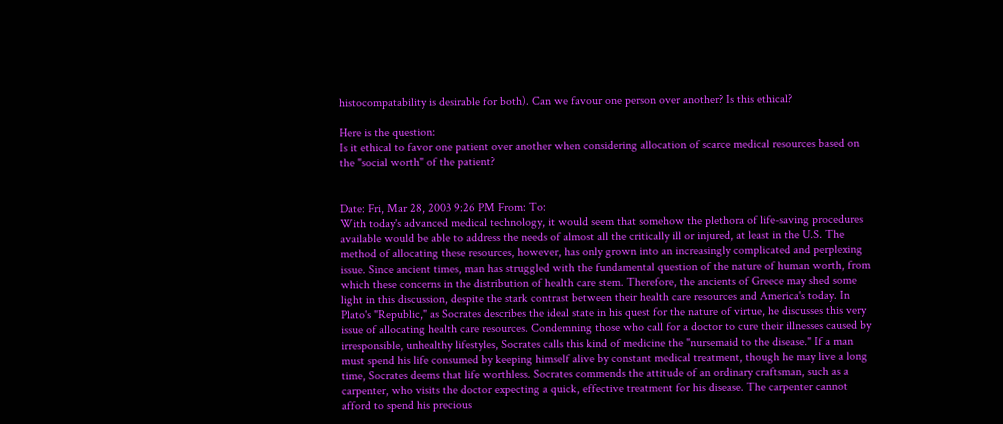histocompatability is desirable for both). Can we favour one person over another? Is this ethical?

Here is the question:
Is it ethical to favor one patient over another when considering allocation of scarce medical resources based on the "social worth" of the patient?


Date: Fri, Mar 28, 2003 9:26 PM From: To:
With today's advanced medical technology, it would seem that somehow the plethora of life-saving procedures available would be able to address the needs of almost all the critically ill or injured, at least in the U.S. The method of allocating these resources, however, has only grown into an increasingly complicated and perplexing issue. Since ancient times, man has struggled with the fundamental question of the nature of human worth, from which these concerns in the distribution of health care stem. Therefore, the ancients of Greece may shed some light in this discussion, despite the stark contrast between their health care resources and America's today. In Plato's "Republic," as Socrates describes the ideal state in his quest for the nature of virtue, he discusses this very issue of allocating health care resources. Condemning those who call for a doctor to cure their illnesses caused by irresponsible, unhealthy lifestyles, Socrates calls this kind of medicine the "nursemaid to the disease." If a man must spend his life consumed by keeping himself alive by constant medical treatment, though he may live a long time, Socrates deems that life worthless. Socrates commends the attitude of an ordinary craftsman, such as a carpenter, who visits the doctor expecting a quick, effective treatment for his disease. The carpenter cannot afford to spend his precious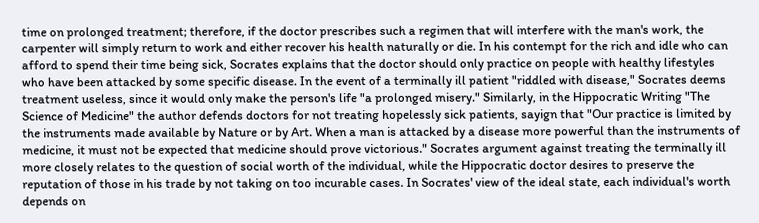time on prolonged treatment; therefore, if the doctor prescribes such a regimen that will interfere with the man's work, the carpenter will simply return to work and either recover his health naturally or die. In his contempt for the rich and idle who can afford to spend their time being sick, Socrates explains that the doctor should only practice on people with healthy lifestyles who have been attacked by some specific disease. In the event of a terminally ill patient "riddled with disease," Socrates deems treatment useless, since it would only make the person's life "a prolonged misery." Similarly, in the Hippocratic Writing "The Science of Medicine" the author defends doctors for not treating hopelessly sick patients, sayign that "Our practice is limited by the instruments made available by Nature or by Art. When a man is attacked by a disease more powerful than the instruments of medicine, it must not be expected that medicine should prove victorious." Socrates argument against treating the terminally ill more closely relates to the question of social worth of the individual, while the Hippocratic doctor desires to preserve the reputation of those in his trade by not taking on too incurable cases. In Socrates' view of the ideal state, each individual's worth depends on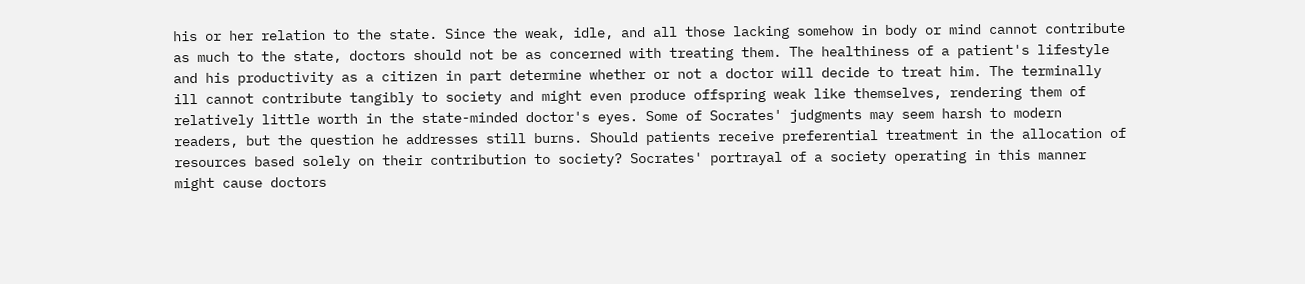his or her relation to the state. Since the weak, idle, and all those lacking somehow in body or mind cannot contribute as much to the state, doctors should not be as concerned with treating them. The healthiness of a patient's lifestyle and his productivity as a citizen in part determine whether or not a doctor will decide to treat him. The terminally ill cannot contribute tangibly to society and might even produce offspring weak like themselves, rendering them of relatively little worth in the state-minded doctor's eyes. Some of Socrates' judgments may seem harsh to modern readers, but the question he addresses still burns. Should patients receive preferential treatment in the allocation of resources based solely on their contribution to society? Socrates' portrayal of a society operating in this manner might cause doctors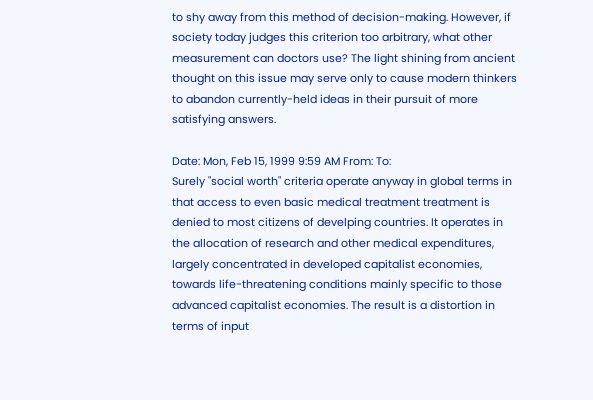to shy away from this method of decision-making. However, if society today judges this criterion too arbitrary, what other measurement can doctors use? The light shining from ancient thought on this issue may serve only to cause modern thinkers to abandon currently-held ideas in their pursuit of more satisfying answers.

Date: Mon, Feb 15, 1999 9:59 AM From: To:
Surely "social worth" criteria operate anyway in global terms in that access to even basic medical treatment treatment is denied to most citizens of develping countries. It operates in the allocation of research and other medical expenditures, largely concentrated in developed capitalist economies, towards life-threatening conditions mainly specific to those advanced capitalist economies. The result is a distortion in terms of input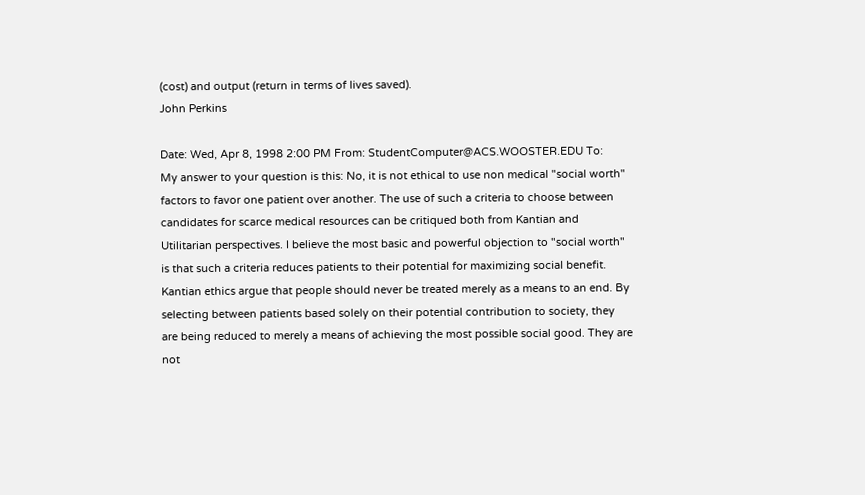(cost) and output (return in terms of lives saved).
John Perkins

Date: Wed, Apr 8, 1998 2:00 PM From: StudentComputer@ACS.WOOSTER.EDU To:
My answer to your question is this: No, it is not ethical to use non medical "social worth" factors to favor one patient over another. The use of such a criteria to choose between candidates for scarce medical resources can be critiqued both from Kantian and Utilitarian perspectives. I believe the most basic and powerful objection to "social worth" is that such a criteria reduces patients to their potential for maximizing social benefit. Kantian ethics argue that people should never be treated merely as a means to an end. By selecting between patients based solely on their potential contribution to society, they are being reduced to merely a means of achieving the most possible social good. They are not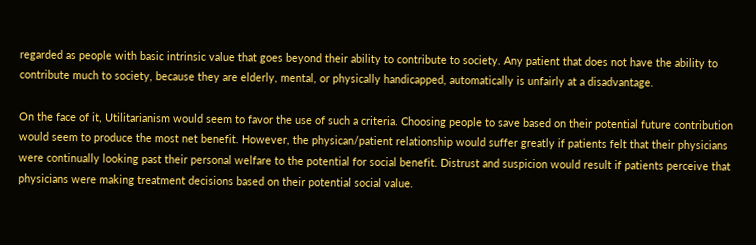regarded as people with basic intrinsic value that goes beyond their ability to contribute to society. Any patient that does not have the ability to contribute much to society, because they are elderly, mental, or physically handicapped, automatically is unfairly at a disadvantage.

On the face of it, Utilitarianism would seem to favor the use of such a criteria. Choosing people to save based on their potential future contribution would seem to produce the most net benefit. However, the physican/patient relationship would suffer greatly if patients felt that their physicians were continually looking past their personal welfare to the potential for social benefit. Distrust and suspicion would result if patients perceive that physicians were making treatment decisions based on their potential social value.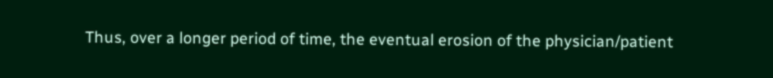Thus, over a longer period of time, the eventual erosion of the physician/patient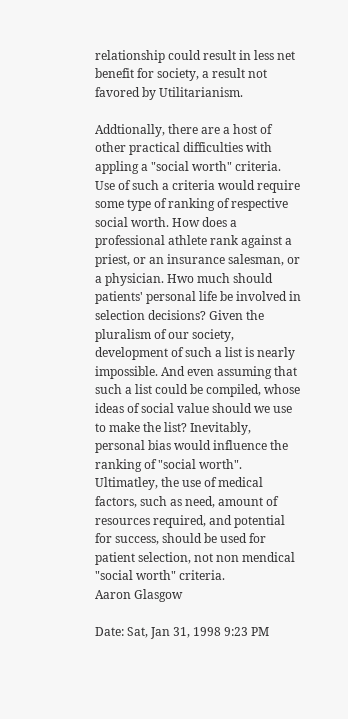relationship could result in less net benefit for society, a result not favored by Utilitarianism.

Addtionally, there are a host of other practical difficulties with appling a "social worth" criteria. Use of such a criteria would require some type of ranking of respective social worth. How does a professional athlete rank against a priest, or an insurance salesman, or a physician. Hwo much should patients' personal life be involved in selection decisions? Given the pluralism of our society, development of such a list is nearly impossible. And even assuming that such a list could be compiled, whose ideas of social value should we use to make the list? Inevitably, personal bias would influence the ranking of "social worth". Ultimatley, the use of medical factors, such as need, amount of resources required, and potential for success, should be used for patient selection, not non mendical "social worth" criteria.
Aaron Glasgow

Date: Sat, Jan 31, 1998 9:23 PM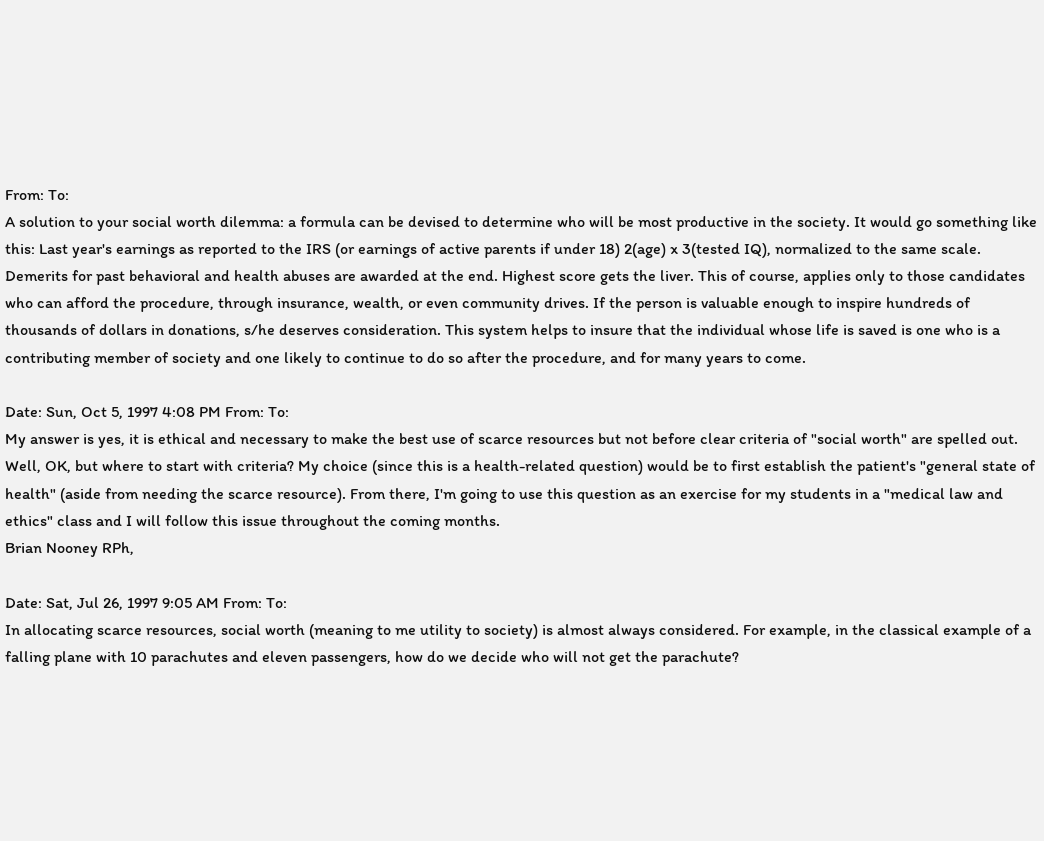From: To:
A solution to your social worth dilemma: a formula can be devised to determine who will be most productive in the society. It would go something like this: Last year's earnings as reported to the IRS (or earnings of active parents if under 18) 2(age) x 3(tested IQ), normalized to the same scale. Demerits for past behavioral and health abuses are awarded at the end. Highest score gets the liver. This of course, applies only to those candidates who can afford the procedure, through insurance, wealth, or even community drives. If the person is valuable enough to inspire hundreds of thousands of dollars in donations, s/he deserves consideration. This system helps to insure that the individual whose life is saved is one who is a contributing member of society and one likely to continue to do so after the procedure, and for many years to come.

Date: Sun, Oct 5, 1997 4:08 PM From: To:
My answer is yes, it is ethical and necessary to make the best use of scarce resources but not before clear criteria of "social worth" are spelled out. Well, OK, but where to start with criteria? My choice (since this is a health-related question) would be to first establish the patient's "general state of health" (aside from needing the scarce resource). From there, I'm going to use this question as an exercise for my students in a "medical law and ethics" class and I will follow this issue throughout the coming months.
Brian Nooney RPh,

Date: Sat, Jul 26, 1997 9:05 AM From: To:
In allocating scarce resources, social worth (meaning to me utility to society) is almost always considered. For example, in the classical example of a falling plane with 10 parachutes and eleven passengers, how do we decide who will not get the parachute?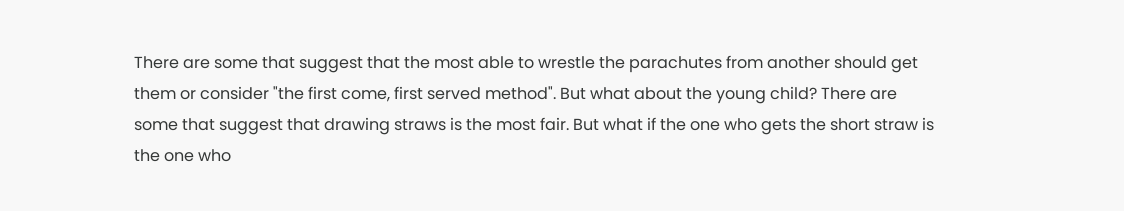There are some that suggest that the most able to wrestle the parachutes from another should get them or consider "the first come, first served method". But what about the young child? There are some that suggest that drawing straws is the most fair. But what if the one who gets the short straw is the one who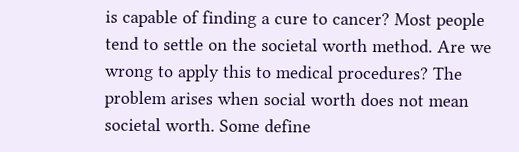is capable of finding a cure to cancer? Most people tend to settle on the societal worth method. Are we wrong to apply this to medical procedures? The problem arises when social worth does not mean societal worth. Some define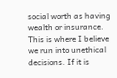social worth as having wealth or insurance. This is where I believe we run into unethical decisions. If it is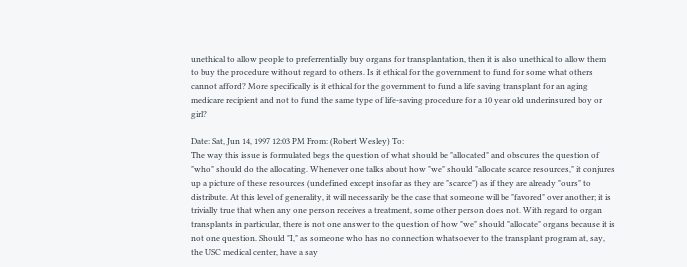unethical to allow people to preferrentially buy organs for transplantation, then it is also unethical to allow them to buy the procedure without regard to others. Is it ethical for the government to fund for some what others cannot afford? More specifically is it ethical for the government to fund a life saving transplant for an aging medicare recipient and not to fund the same type of life-saving procedure for a 10 year old underinsured boy or girl?

Date: Sat, Jun 14, 1997 12:03 PM From: (Robert Wesley) To:
The way this issue is formulated begs the question of what should be "allocated" and obscures the question of "who" should do the allocating. Whenever one talks about how "we" should "allocate scarce resources," it conjures up a picture of these resources (undefined except insofar as they are "scarce") as if they are already "ours" to distribute. At this level of generality, it will necessarily be the case that someone will be "favored" over another; it is trivially true that when any one person receives a treatment, some other person does not. With regard to organ transplants in particular, there is not one answer to the question of how "we" should "allocate" organs because it is not one question. Should "I," as someone who has no connection whatsoever to the transplant program at, say, the USC medical center, have a say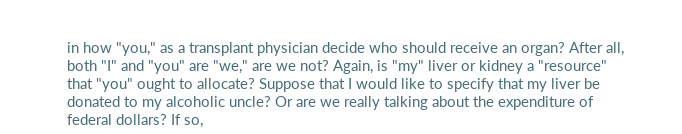in how "you," as a transplant physician decide who should receive an organ? After all, both "I" and "you" are "we," are we not? Again, is "my" liver or kidney a "resource" that "you" ought to allocate? Suppose that I would like to specify that my liver be donated to my alcoholic uncle? Or are we really talking about the expenditure of federal dollars? If so,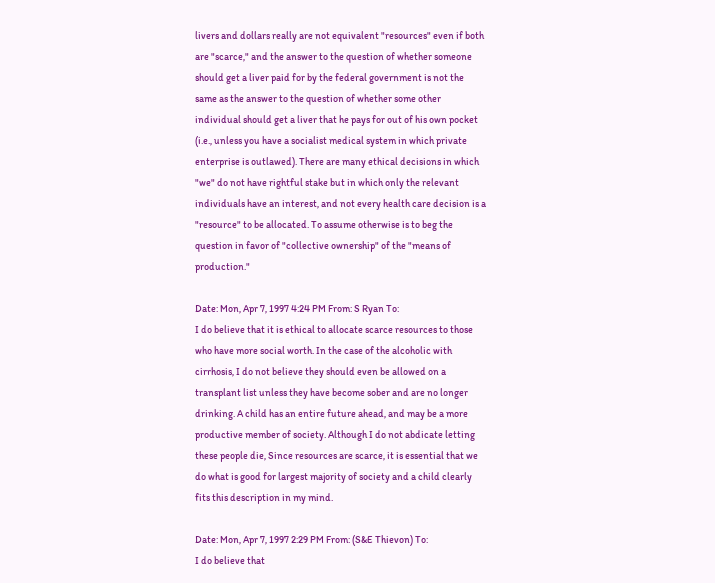livers and dollars really are not equivalent "resources" even if both are "scarce," and the answer to the question of whether someone should get a liver paid for by the federal government is not the same as the answer to the question of whether some other individual should get a liver that he pays for out of his own pocket (i.e., unless you have a socialist medical system in which private enterprise is outlawed). There are many ethical decisions in which "we" do not have rightful stake but in which only the relevant individuals have an interest, and not every health care decision is a "resource" to be allocated. To assume otherwise is to beg the question in favor of "collective ownership" of the "means of production."

Date: Mon, Apr 7, 1997 4:24 PM From: S Ryan To:
I do believe that it is ethical to allocate scarce resources to those who have more social worth. In the case of the alcoholic with cirrhosis, I do not believe they should even be allowed on a transplant list unless they have become sober and are no longer drinking. A child has an entire future ahead, and may be a more productive member of society. Although I do not abdicate letting these people die, Since resources are scarce, it is essential that we do what is good for largest majority of society and a child clearly fits this description in my mind.

Date: Mon, Apr 7, 1997 2:29 PM From: (S&E Thievon) To:
I do believe that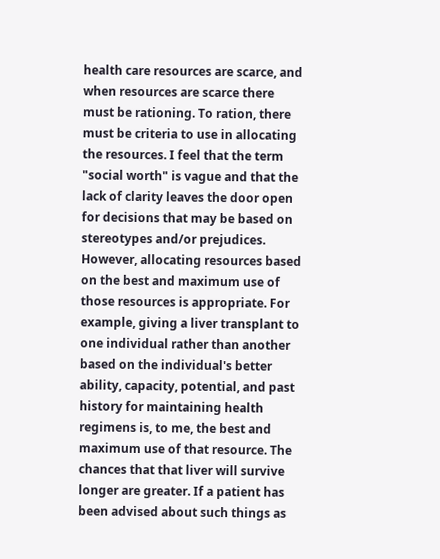health care resources are scarce, and when resources are scarce there must be rationing. To ration, there must be criteria to use in allocating the resources. I feel that the term "social worth" is vague and that the lack of clarity leaves the door open for decisions that may be based on stereotypes and/or prejudices. However, allocating resources based on the best and maximum use of those resources is appropriate. For example, giving a liver transplant to one individual rather than another based on the individual's better ability, capacity, potential, and past history for maintaining health regimens is, to me, the best and maximum use of that resource. The chances that that liver will survive longer are greater. If a patient has been advised about such things as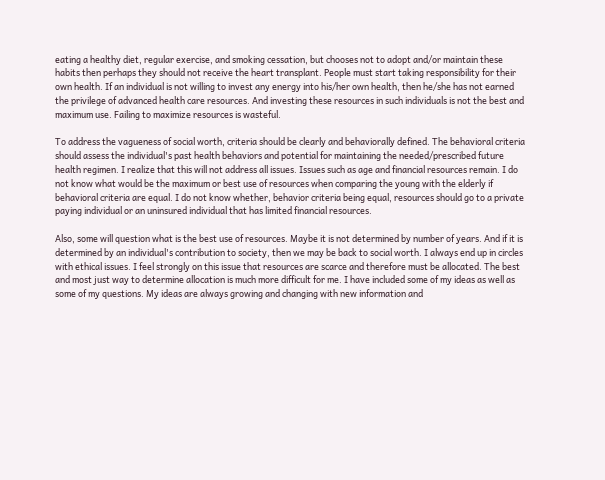eating a healthy diet, regular exercise, and smoking cessation, but chooses not to adopt and/or maintain these habits then perhaps they should not receive the heart transplant. People must start taking responsibility for their own health. If an individual is not willing to invest any energy into his/her own health, then he/she has not earned the privilege of advanced health care resources. And investing these resources in such individuals is not the best and maximum use. Failing to maximize resources is wasteful.

To address the vagueness of social worth, criteria should be clearly and behaviorally defined. The behavioral criteria should assess the individual's past health behaviors and potential for maintaining the needed/prescribed future health regimen. I realize that this will not address all issues. Issues such as age and financial resources remain. I do not know what would be the maximum or best use of resources when comparing the young with the elderly if behavioral criteria are equal. I do not know whether, behavior criteria being equal, resources should go to a private paying individual or an uninsured individual that has limited financial resources.

Also, some will question what is the best use of resources. Maybe it is not determined by number of years. And if it is determined by an individual's contribution to society, then we may be back to social worth. I always end up in circles with ethical issues. I feel strongly on this issue that resources are scarce and therefore must be allocated. The best and most just way to determine allocation is much more difficult for me. I have included some of my ideas as well as some of my questions. My ideas are always growing and changing with new information and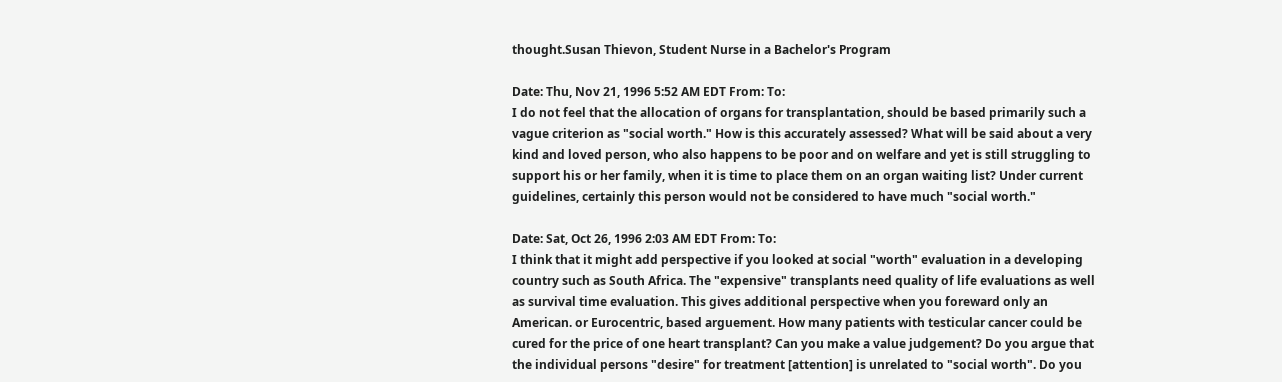thought.Susan Thievon, Student Nurse in a Bachelor's Program

Date: Thu, Nov 21, 1996 5:52 AM EDT From: To:
I do not feel that the allocation of organs for transplantation, should be based primarily such a vague criterion as "social worth." How is this accurately assessed? What will be said about a very kind and loved person, who also happens to be poor and on welfare and yet is still struggling to support his or her family, when it is time to place them on an organ waiting list? Under current guidelines, certainly this person would not be considered to have much "social worth."

Date: Sat, Oct 26, 1996 2:03 AM EDT From: To:
I think that it might add perspective if you looked at social "worth" evaluation in a developing country such as South Africa. The "expensive" transplants need quality of life evaluations as well as survival time evaluation. This gives additional perspective when you foreward only an American. or Eurocentric, based arguement. How many patients with testicular cancer could be cured for the price of one heart transplant? Can you make a value judgement? Do you argue that the individual persons "desire" for treatment [attention] is unrelated to "social worth". Do you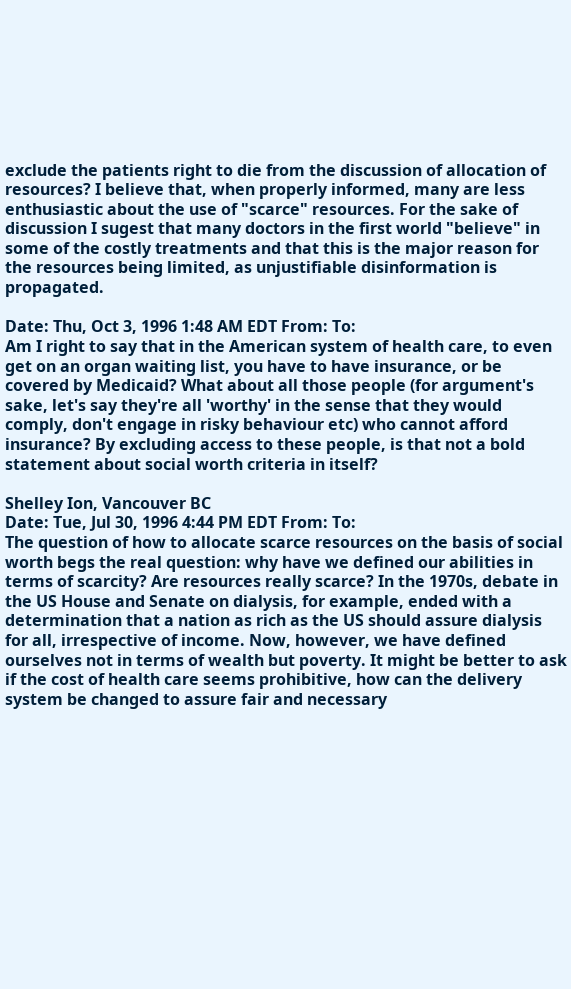exclude the patients right to die from the discussion of allocation of resources? I believe that, when properly informed, many are less enthusiastic about the use of "scarce" resources. For the sake of discussion I sugest that many doctors in the first world "believe" in some of the costly treatments and that this is the major reason for the resources being limited, as unjustifiable disinformation is propagated.

Date: Thu, Oct 3, 1996 1:48 AM EDT From: To:
Am I right to say that in the American system of health care, to even get on an organ waiting list, you have to have insurance, or be covered by Medicaid? What about all those people (for argument's sake, let's say they're all 'worthy' in the sense that they would comply, don't engage in risky behaviour etc) who cannot afford insurance? By excluding access to these people, is that not a bold statement about social worth criteria in itself?

Shelley Ion, Vancouver BC
Date: Tue, Jul 30, 1996 4:44 PM EDT From: To:
The question of how to allocate scarce resources on the basis of social worth begs the real question: why have we defined our abilities in terms of scarcity? Are resources really scarce? In the 1970s, debate in the US House and Senate on dialysis, for example, ended with a determination that a nation as rich as the US should assure dialysis for all, irrespective of income. Now, however, we have defined ourselves not in terms of wealth but poverty. It might be better to ask if the cost of health care seems prohibitive, how can the delivery system be changed to assure fair and necessary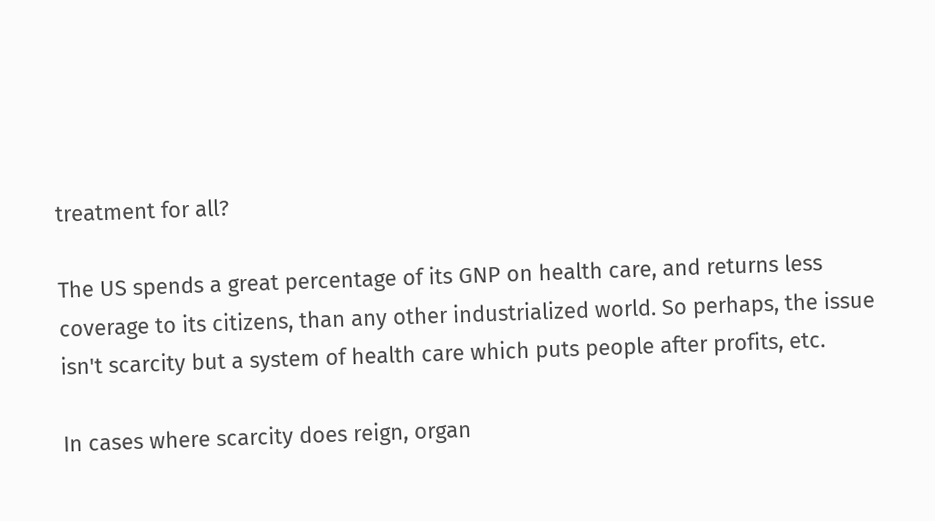treatment for all?

The US spends a great percentage of its GNP on health care, and returns less coverage to its citizens, than any other industrialized world. So perhaps, the issue isn't scarcity but a system of health care which puts people after profits, etc.

In cases where scarcity does reign, organ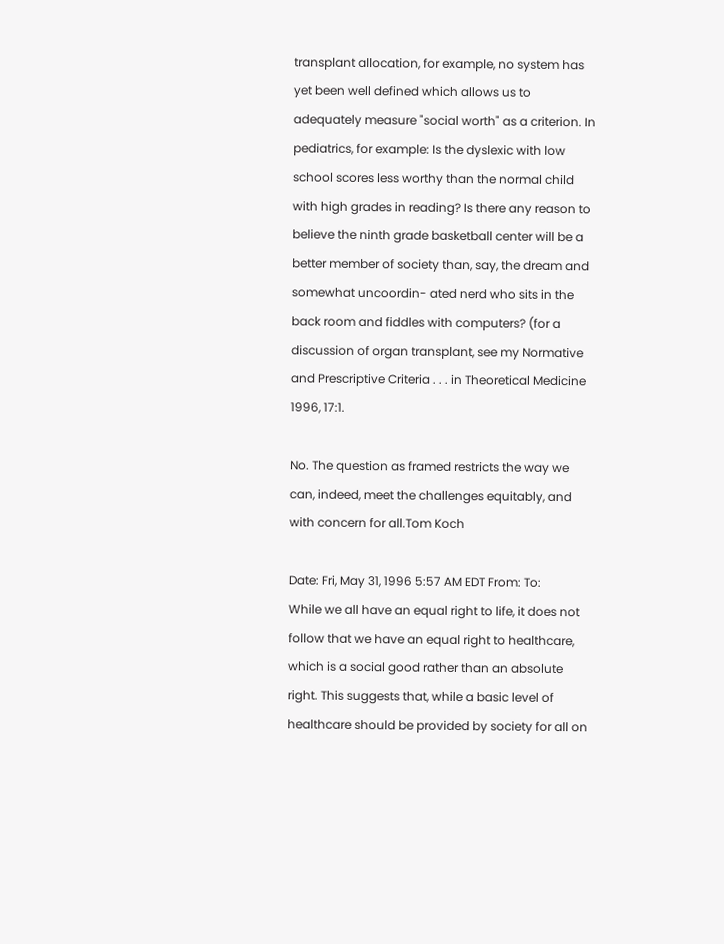transplant allocation, for example, no system has yet been well defined which allows us to adequately measure "social worth" as a criterion. In pediatrics, for example: Is the dyslexic with low school scores less worthy than the normal child with high grades in reading? Is there any reason to believe the ninth grade basketball center will be a better member of society than, say, the dream and somewhat uncoordin- ated nerd who sits in the back room and fiddles with computers? (for a discussion of organ transplant, see my Normative and Prescriptive Criteria . . . in Theoretical Medicine 1996, 17:1.

No. The question as framed restricts the way we can, indeed, meet the challenges equitably, and with concern for all.Tom Koch

Date: Fri, May 31, 1996 5:57 AM EDT From: To:
While we all have an equal right to life, it does not follow that we have an equal right to healthcare, which is a social good rather than an absolute right. This suggests that, while a basic level of healthcare should be provided by society for all on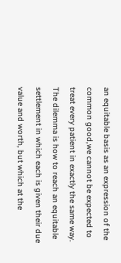an equitable basis as an expression of the common good,we cannot be expected to treat every patient in exactly the same way. The dilemma is how to reach an equitable settlement in which each is given their due value and worth, but which at the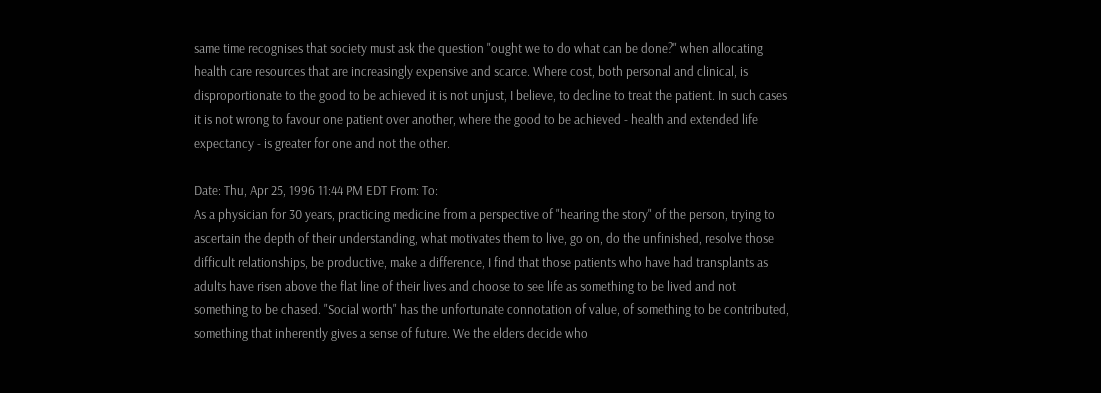same time recognises that society must ask the question "ought we to do what can be done?" when allocating health care resources that are increasingly expensive and scarce. Where cost, both personal and clinical, is disproportionate to the good to be achieved it is not unjust, I believe, to decline to treat the patient. In such cases it is not wrong to favour one patient over another, where the good to be achieved - health and extended life expectancy - is greater for one and not the other.

Date: Thu, Apr 25, 1996 11:44 PM EDT From: To:
As a physician for 30 years, practicing medicine from a perspective of "hearing the story" of the person, trying to ascertain the depth of their understanding, what motivates them to live, go on, do the unfinished, resolve those difficult relationships, be productive, make a difference, I find that those patients who have had transplants as adults have risen above the flat line of their lives and choose to see life as something to be lived and not something to be chased. "Social worth" has the unfortunate connotation of value, of something to be contributed, something that inherently gives a sense of future. We the elders decide who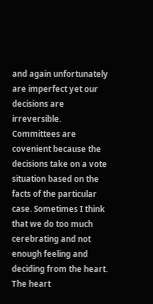and again unfortunately are imperfect yet our decisions are irreversible. Committees are covenient because the decisions take on a vote situation based on the facts of the particular case. Sometimes I think that we do too much cerebrating and not enough feeling and deciding from the heart. The heart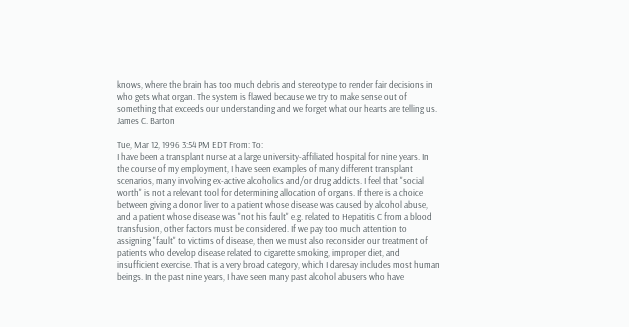knows, where the brain has too much debris and stereotype to render fair decisions in who gets what organ. The system is flawed because we try to make sense out of something that exceeds our understanding and we forget what our hearts are telling us.
James C. Barton

Tue, Mar 12, 1996 3:54 PM EDT From: To:
I have been a transplant nurse at a large university-affiliated hospital for nine years. In the course of my employment, I have seen examples of many different transplant scenarios, many involving ex-active alcoholics and/or drug addicts. I feel that "social worth" is not a relevant tool for determining allocation of organs. If there is a choice between giving a donor liver to a patient whose disease was caused by alcohol abuse, and a patient whose disease was "not his fault" e.g. related to Hepatitis C from a blood transfusion, other factors must be considered. If we pay too much attention to assigning "fault" to victims of disease, then we must also reconsider our treatment of patients who develop disease related to cigarette smoking, improper diet, and insufficient exercise. That is a very broad category, which I daresay includes most human beings. In the past nine years, I have seen many past alcohol abusers who have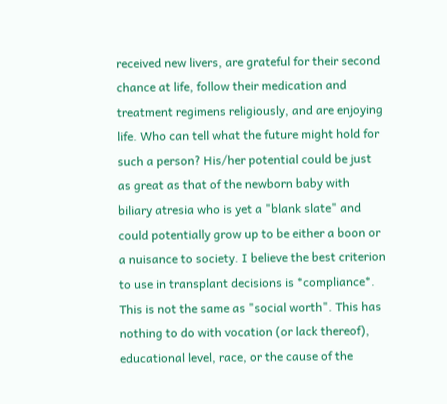received new livers, are grateful for their second chance at life, follow their medication and treatment regimens religiously, and are enjoying life. Who can tell what the future might hold for such a person? His/her potential could be just as great as that of the newborn baby with biliary atresia who is yet a "blank slate" and could potentially grow up to be either a boon or a nuisance to society. I believe the best criterion to use in transplant decisions is *compliance*. This is not the same as "social worth". This has nothing to do with vocation (or lack thereof), educational level, race, or the cause of the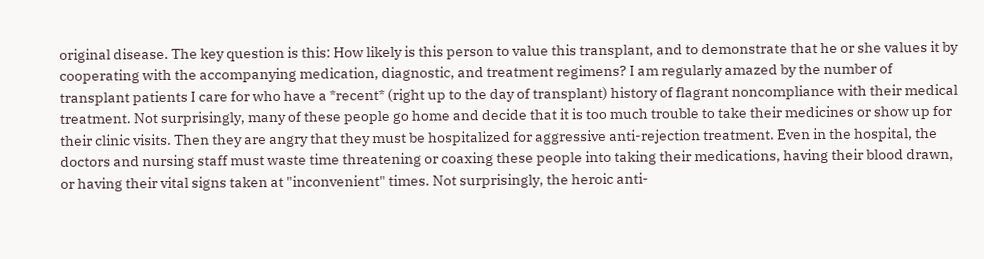original disease. The key question is this: How likely is this person to value this transplant, and to demonstrate that he or she values it by cooperating with the accompanying medication, diagnostic, and treatment regimens? I am regularly amazed by the number of transplant patients I care for who have a *recent* (right up to the day of transplant) history of flagrant noncompliance with their medical treatment. Not surprisingly, many of these people go home and decide that it is too much trouble to take their medicines or show up for their clinic visits. Then they are angry that they must be hospitalized for aggressive anti-rejection treatment. Even in the hospital, the doctors and nursing staff must waste time threatening or coaxing these people into taking their medications, having their blood drawn, or having their vital signs taken at "inconvenient" times. Not surprisingly, the heroic anti-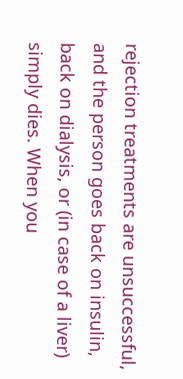rejection treatments are unsuccessful, and the person goes back on insulin, back on dialysis, or (in case of a liver) simply dies. When you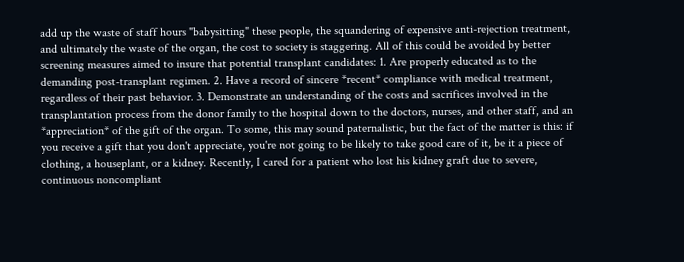add up the waste of staff hours "babysitting" these people, the squandering of expensive anti-rejection treatment, and ultimately the waste of the organ, the cost to society is staggering. All of this could be avoided by better screening measures aimed to insure that potential transplant candidates: 1. Are properly educated as to the demanding post-transplant regimen. 2. Have a record of sincere *recent* compliance with medical treatment, regardless of their past behavior. 3. Demonstrate an understanding of the costs and sacrifices involved in the transplantation process from the donor family to the hospital down to the doctors, nurses, and other staff, and an *appreciation* of the gift of the organ. To some, this may sound paternalistic, but the fact of the matter is this: if you receive a gift that you don't appreciate, you're not going to be likely to take good care of it, be it a piece of clothing, a houseplant, or a kidney. Recently, I cared for a patient who lost his kidney graft due to severe, continuous noncompliant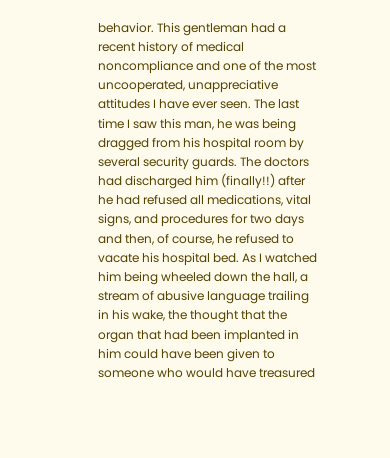behavior. This gentleman had a recent history of medical noncompliance and one of the most uncooperated, unappreciative attitudes I have ever seen. The last time I saw this man, he was being dragged from his hospital room by several security guards. The doctors had discharged him (finally!!) after he had refused all medications, vital signs, and procedures for two days and then, of course, he refused to vacate his hospital bed. As I watched him being wheeled down the hall, a stream of abusive language trailing in his wake, the thought that the organ that had been implanted in him could have been given to someone who would have treasured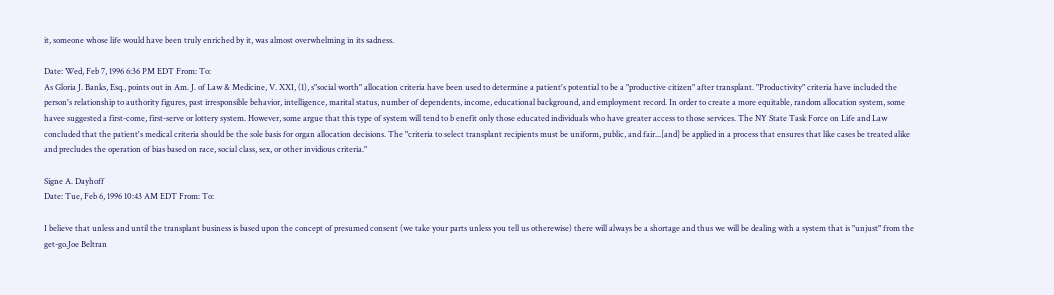it, someone whose life would have been truly enriched by it, was almost overwhelming in its sadness.

Date: Wed, Feb 7, 1996 6:36 PM EDT From: To:
As Gloria J. Banks, Esq., points out in Am. J. of Law & Medicine, V. XXI, (1), s"social worth" allocation criteria have been used to determine a patient's potential to be a "productive citizen" after transplant. "Productivity" criteria have included the person's relationship to authority figures, past irresponsible behavior, intelligence, marital status, number of dependents, income, educational background, and employment record. In order to create a more equitable, random allocation system, some havee suggested a first-come, first-serve or lottery system. However, some argue that this type of system will tend to b enefit only those educated individuals who have greater access to those services. The NY State Task Force on Life and Law concluded that the patient's medical criteria should be the sole basis for organ allocation decisions. The "criteria to select transplant recipients must be uniform, public, and fair...[and] be applied in a process that ensures that like cases be treated alike and precludes the operation of bias based on race, social class, sex, or other invidious criteria."

Signe A. Dayhoff
Date: Tue, Feb 6, 1996 10:43 AM EDT From: To:

I believe that unless and until the transplant business is based upon the concept of presumed consent (we take your parts unless you tell us otherewise) there will always be a shortage and thus we will be dealing with a system that is "unjust" from the get-go.Joe Beltran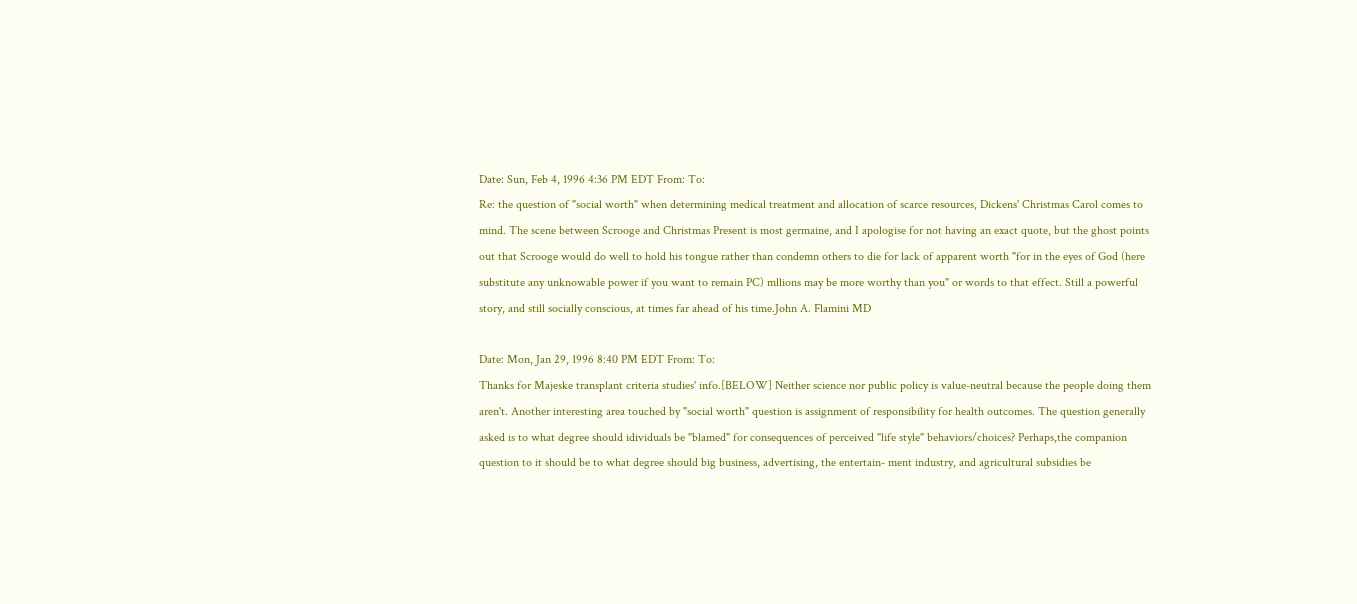Date: Sun, Feb 4, 1996 4:36 PM EDT From: To:
Re: the question of "social worth" when determining medical treatment and allocation of scarce resources, Dickens' Christmas Carol comes to mind. The scene between Scrooge and Christmas Present is most germaine, and I apologise for not having an exact quote, but the ghost points out that Scrooge would do well to hold his tongue rather than condemn others to die for lack of apparent worth "for in the eyes of God (here substitute any unknowable power if you want to remain PC) mllions may be more worthy than you" or words to that effect. Still a powerful story, and still socially conscious, at times far ahead of his time.John A. Flamini MD

Date: Mon, Jan 29, 1996 8:40 PM EDT From: To:
Thanks for Majeske transplant criteria studies' info.[BELOW] Neither science nor public policy is value-neutral because the people doing them aren't. Another interesting area touched by "social worth" question is assignment of responsibility for health outcomes. The question generally asked is to what degree should idividuals be "blamed" for consequences of perceived "life style" behaviors/choices? Perhaps,the companion question to it should be to what degree should big business, advertising, the entertain- ment industry, and agricultural subsidies be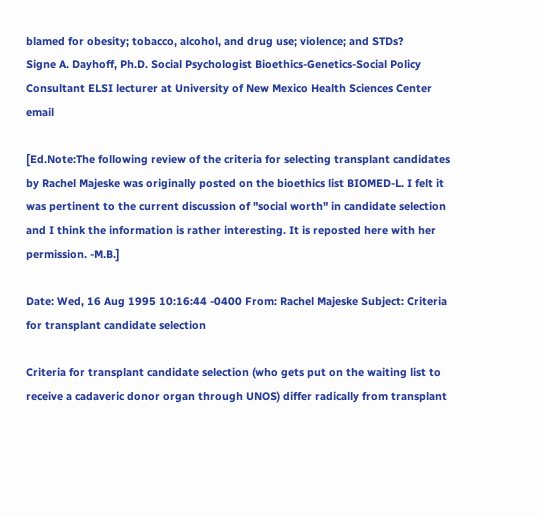blamed for obesity; tobacco, alcohol, and drug use; violence; and STDs?
Signe A. Dayhoff, Ph.D. Social Psychologist Bioethics-Genetics-Social Policy Consultant ELSI lecturer at University of New Mexico Health Sciences Center email

[Ed.Note:The following review of the criteria for selecting transplant candidates by Rachel Majeske was originally posted on the bioethics list BIOMED-L. I felt it was pertinent to the current discussion of "social worth" in candidate selection and I think the information is rather interesting. It is reposted here with her permission. -M.B.]

Date: Wed, 16 Aug 1995 10:16:44 -0400 From: Rachel Majeske Subject: Criteria for transplant candidate selection

Criteria for transplant candidate selection (who gets put on the waiting list to receive a cadaveric donor organ through UNOS) differ radically from transplant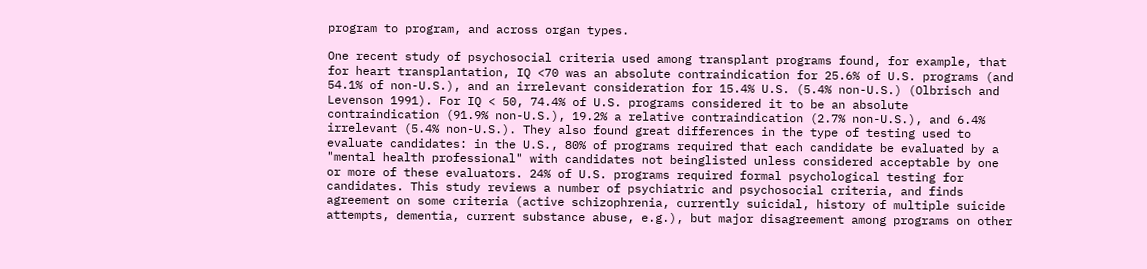program to program, and across organ types.

One recent study of psychosocial criteria used among transplant programs found, for example, that for heart transplantation, IQ <70 was an absolute contraindication for 25.6% of U.S. programs (and 54.1% of non-U.S.), and an irrelevant consideration for 15.4% U.S. (5.4% non-U.S.) (Olbrisch and Levenson 1991). For IQ < 50, 74.4% of U.S. programs considered it to be an absolute contraindication (91.9% non-U.S.), 19.2% a relative contraindication (2.7% non-U.S.), and 6.4% irrelevant (5.4% non-U.S.). They also found great differences in the type of testing used to evaluate candidates: in the U.S., 80% of programs required that each candidate be evaluated by a "mental health professional" with candidates not beinglisted unless considered acceptable by one or more of these evaluators. 24% of U.S. programs required formal psychological testing for candidates. This study reviews a number of psychiatric and psychosocial criteria, and finds agreement on some criteria (active schizophrenia, currently suicidal, history of multiple suicide attempts, dementia, current substance abuse, e.g.), but major disagreement among programs on other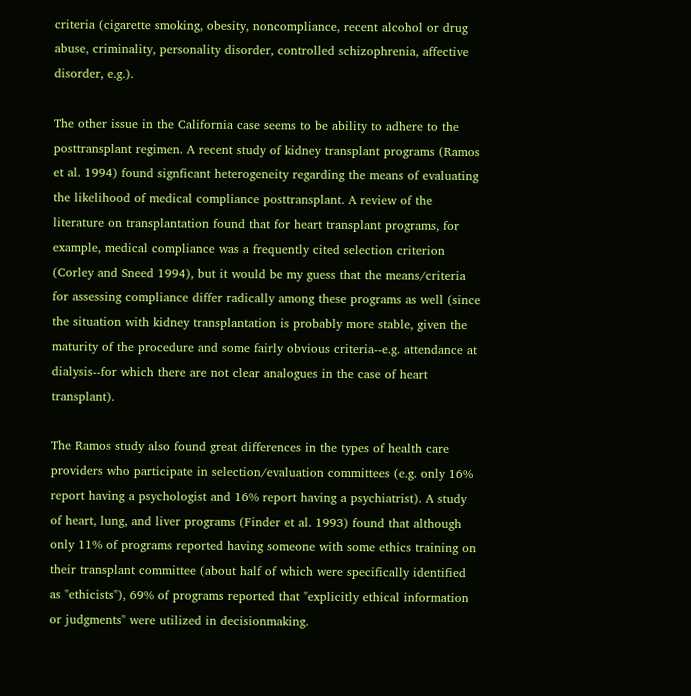criteria (cigarette smoking, obesity, noncompliance, recent alcohol or drug abuse, criminality, personality disorder, controlled schizophrenia, affective disorder, e.g.).

The other issue in the California case seems to be ability to adhere to the posttransplant regimen. A recent study of kidney transplant programs (Ramos et al. 1994) found signficant heterogeneity regarding the means of evaluating the likelihood of medical compliance posttransplant. A review of the literature on transplantation found that for heart transplant programs, for example, medical compliance was a frequently cited selection criterion (Corley and Sneed 1994), but it would be my guess that the means/criteria for assessing compliance differ radically among these programs as well (since the situation with kidney transplantation is probably more stable, given the maturity of the procedure and some fairly obvious criteria--e.g. attendance at dialysis--for which there are not clear analogues in the case of heart transplant).

The Ramos study also found great differences in the types of health care providers who participate in selection/evaluation committees (e.g. only 16% report having a psychologist and 16% report having a psychiatrist). A study of heart, lung, and liver programs (Finder et al. 1993) found that although only 11% of programs reported having someone with some ethics training on their transplant committee (about half of which were specifically identified as "ethicists"), 69% of programs reported that "explicitly ethical information or judgments" were utilized in decisionmaking.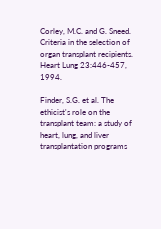Corley, M.C. and G. Sneed. Criteria in the selection of organ transplant recipients. Heart Lung 23:446-457, 1994.

Finder, S.G. et al. The ethicist's role on the transplant team: a study of heart, lung, and liver transplantation programs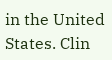in the United States. Clin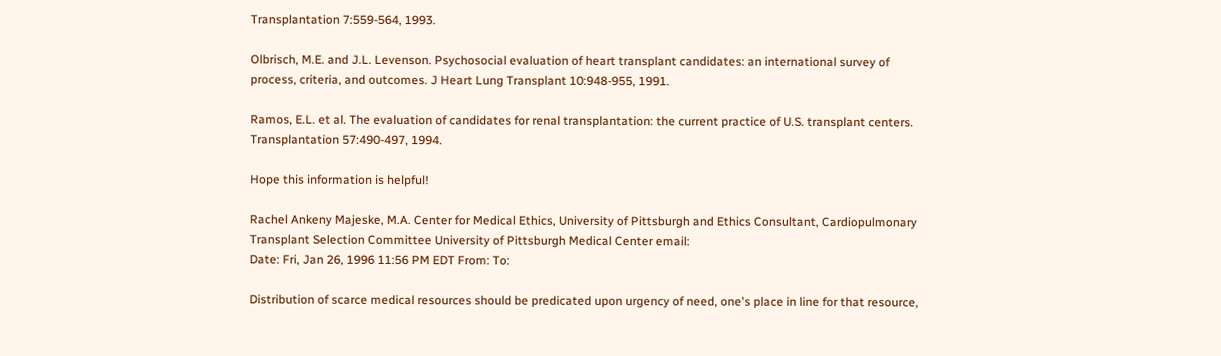Transplantation 7:559-564, 1993.

Olbrisch, M.E. and J.L. Levenson. Psychosocial evaluation of heart transplant candidates: an international survey of process, criteria, and outcomes. J Heart Lung Transplant 10:948-955, 1991.

Ramos, E.L. et al. The evaluation of candidates for renal transplantation: the current practice of U.S. transplant centers. Transplantation 57:490-497, 1994.

Hope this information is helpful!

Rachel Ankeny Majeske, M.A. Center for Medical Ethics, University of Pittsburgh and Ethics Consultant, Cardiopulmonary Transplant Selection Committee University of Pittsburgh Medical Center email:
Date: Fri, Jan 26, 1996 11:56 PM EDT From: To:

Distribution of scarce medical resources should be predicated upon urgency of need, one's place in line for that resource,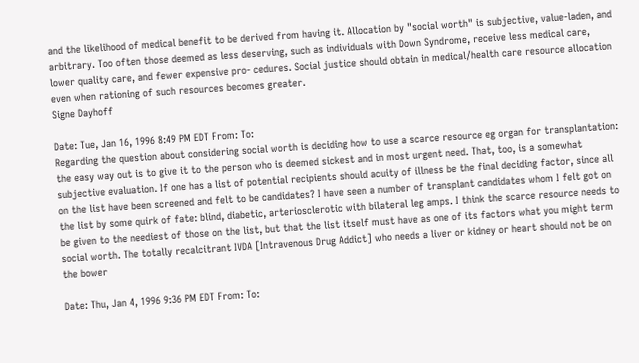and the likelihood of medical benefit to be derived from having it. Allocation by "social worth" is subjective, value-laden, and arbitrary. Too often those deemed as less deserving, such as individuals with Down Syndrome, receive less medical care, lower quality care, and fewer expensive pro- cedures. Social justice should obtain in medical/health care resource allocation even when rationing of such resources becomes greater.
Signe Dayhoff

Date: Tue, Jan 16, 1996 8:49 PM EDT From: To:
Regarding the question about considering social worth is deciding how to use a scarce resource eg organ for transplantation: the easy way out is to give it to the person who is deemed sickest and in most urgent need. That, too, is a somewhat subjective evaluation. If one has a list of potential recipients should acuity of illness be the final deciding factor, since all on the list have been screened and felt to be candidates? I have seen a number of transplant candidates whom I felt got on the list by some quirk of fate: blind, diabetic, arteriosclerotic with bilateral leg amps. I think the scarce resource needs to be given to the neediest of those on the list, but that the list itself must have as one of its factors what you might term social worth. The totally recalcitrant IVDA [Intravenous Drug Addict] who needs a liver or kidney or heart should not be on the bower

Date: Thu, Jan 4, 1996 9:36 PM EDT From: To: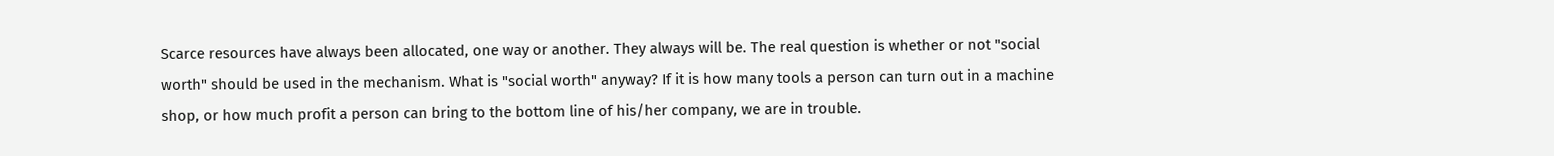Scarce resources have always been allocated, one way or another. They always will be. The real question is whether or not "social worth" should be used in the mechanism. What is "social worth" anyway? If it is how many tools a person can turn out in a machine shop, or how much profit a person can bring to the bottom line of his/her company, we are in trouble.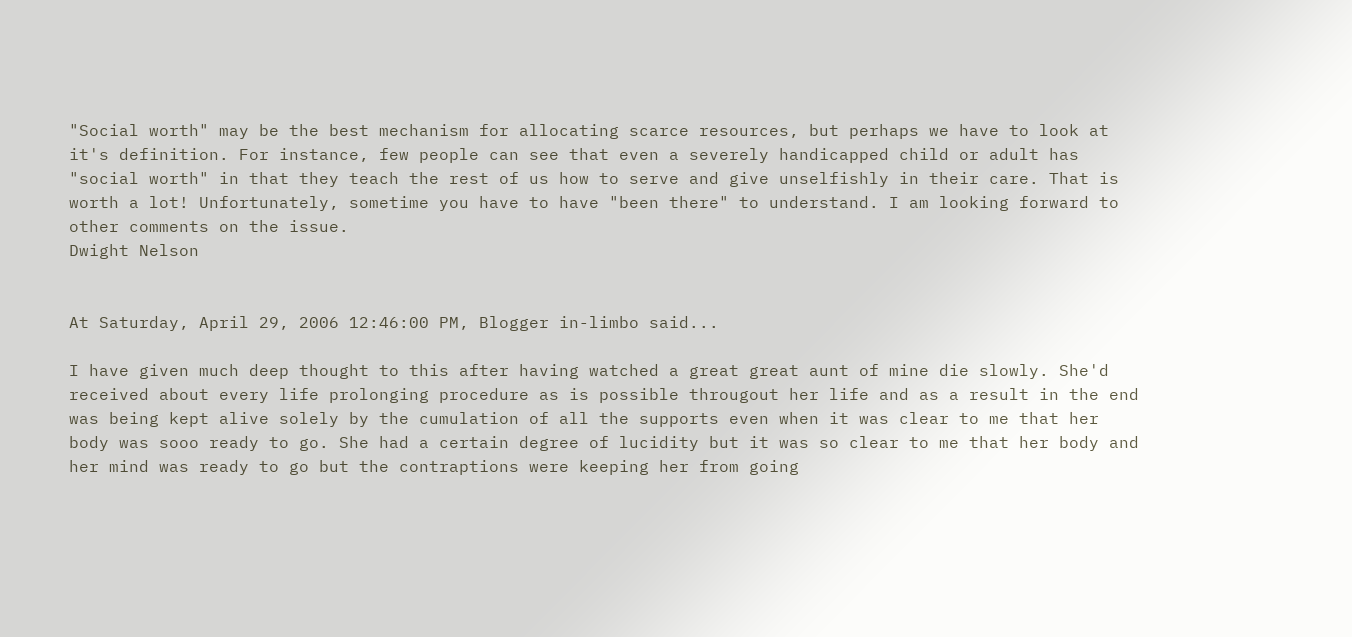"Social worth" may be the best mechanism for allocating scarce resources, but perhaps we have to look at it's definition. For instance, few people can see that even a severely handicapped child or adult has "social worth" in that they teach the rest of us how to serve and give unselfishly in their care. That is worth a lot! Unfortunately, sometime you have to have "been there" to understand. I am looking forward to other comments on the issue.
Dwight Nelson


At Saturday, April 29, 2006 12:46:00 PM, Blogger in-limbo said...

I have given much deep thought to this after having watched a great great aunt of mine die slowly. She'd received about every life prolonging procedure as is possible througout her life and as a result in the end was being kept alive solely by the cumulation of all the supports even when it was clear to me that her body was sooo ready to go. She had a certain degree of lucidity but it was so clear to me that her body and her mind was ready to go but the contraptions were keeping her from going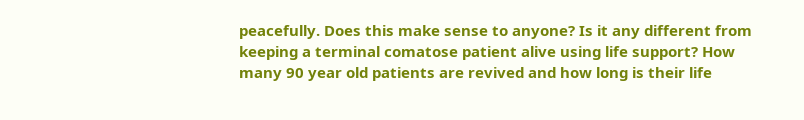peacefully. Does this make sense to anyone? Is it any different from keeping a terminal comatose patient alive using life support? How many 90 year old patients are revived and how long is their life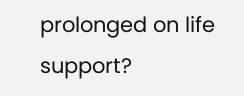prolonged on life support?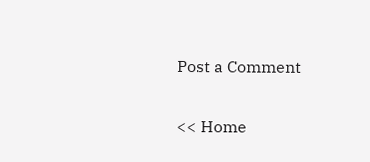Post a Comment

<< Home